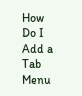How Do I Add a Tab Menu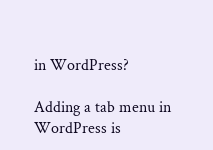in WordPress?

Adding a tab menu in WordPress is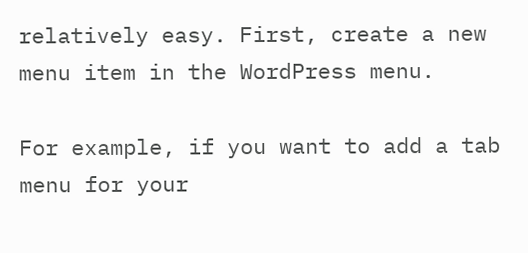relatively easy. First, create a new menu item in the WordPress menu.

For example, if you want to add a tab menu for your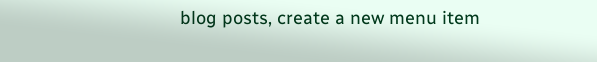blog posts, create a new menu item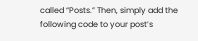called “Posts.” Then, simply add the following code to your post’s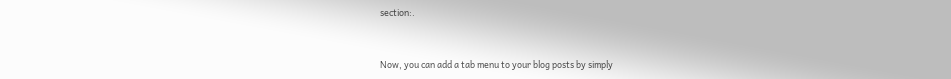section:.


Now, you can add a tab menu to your blog posts by simply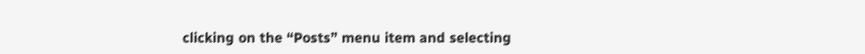clicking on the “Posts” menu item and selecting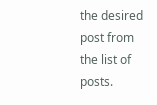the desired post from the list of posts.